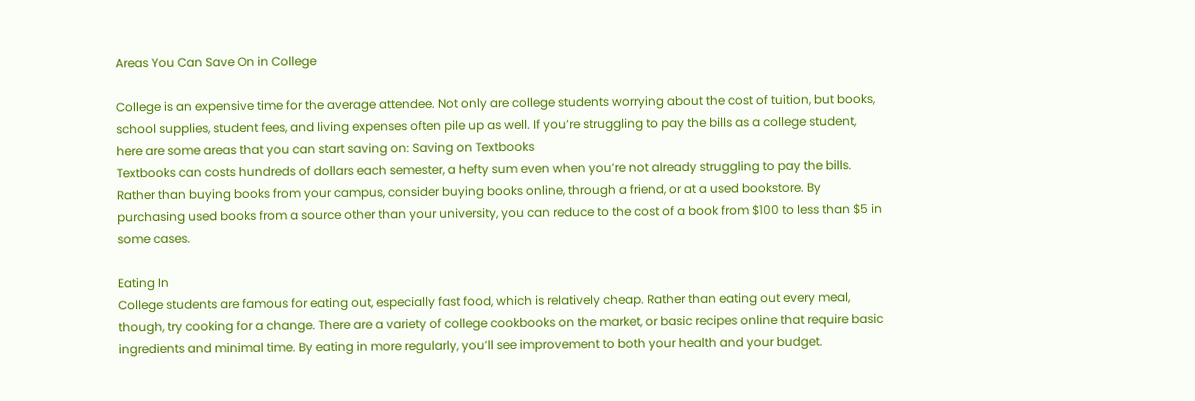Areas You Can Save On in College

College is an expensive time for the average attendee. Not only are college students worrying about the cost of tuition, but books, school supplies, student fees, and living expenses often pile up as well. If you’re struggling to pay the bills as a college student, here are some areas that you can start saving on: Saving on Textbooks
Textbooks can costs hundreds of dollars each semester, a hefty sum even when you’re not already struggling to pay the bills. Rather than buying books from your campus, consider buying books online, through a friend, or at a used bookstore. By purchasing used books from a source other than your university, you can reduce to the cost of a book from $100 to less than $5 in some cases.

Eating In
College students are famous for eating out, especially fast food, which is relatively cheap. Rather than eating out every meal, though, try cooking for a change. There are a variety of college cookbooks on the market, or basic recipes online that require basic ingredients and minimal time. By eating in more regularly, you’ll see improvement to both your health and your budget.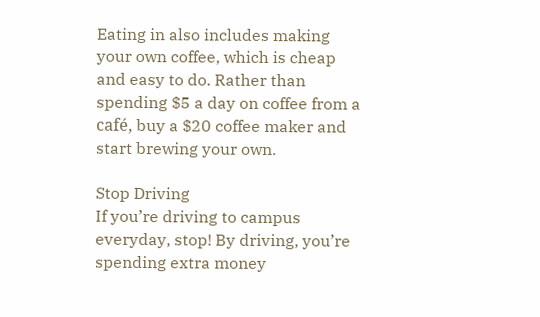Eating in also includes making your own coffee, which is cheap and easy to do. Rather than spending $5 a day on coffee from a café, buy a $20 coffee maker and start brewing your own.

Stop Driving
If you’re driving to campus everyday, stop! By driving, you’re spending extra money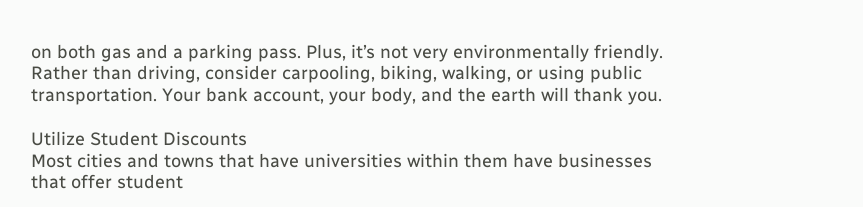on both gas and a parking pass. Plus, it’s not very environmentally friendly. Rather than driving, consider carpooling, biking, walking, or using public transportation. Your bank account, your body, and the earth will thank you.

Utilize Student Discounts
Most cities and towns that have universities within them have businesses that offer student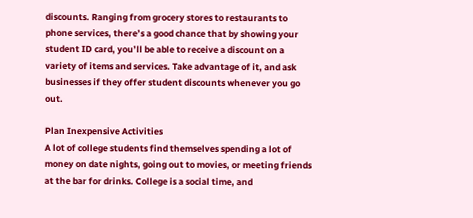discounts. Ranging from grocery stores to restaurants to phone services, there’s a good chance that by showing your student ID card, you’ll be able to receive a discount on a variety of items and services. Take advantage of it, and ask businesses if they offer student discounts whenever you go out.

Plan Inexpensive Activities
A lot of college students find themselves spending a lot of money on date nights, going out to movies, or meeting friends at the bar for drinks. College is a social time, and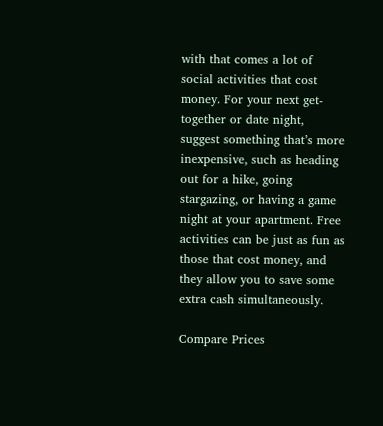with that comes a lot of social activities that cost money. For your next get-together or date night, suggest something that’s more inexpensive, such as heading out for a hike, going stargazing, or having a game night at your apartment. Free activities can be just as fun as those that cost money, and they allow you to save some extra cash simultaneously.

Compare Prices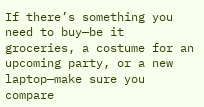If there’s something you need to buy—be it groceries, a costume for an upcoming party, or a new laptop—make sure you compare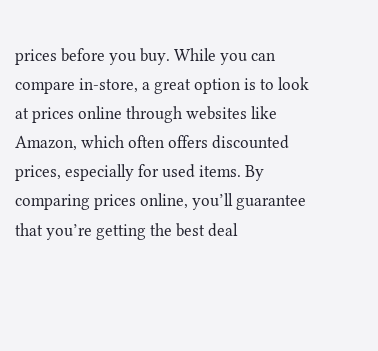prices before you buy. While you can compare in-store, a great option is to look at prices online through websites like Amazon, which often offers discounted prices, especially for used items. By comparing prices online, you’ll guarantee that you’re getting the best deal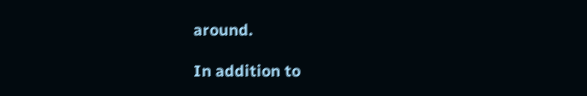around.

In addition to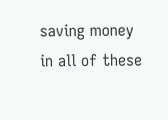saving money in all of these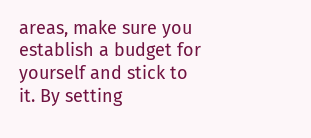areas, make sure you establish a budget for yourself and stick to it. By setting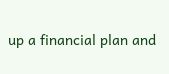up a financial plan and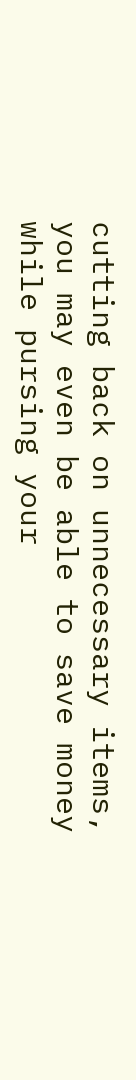cutting back on unnecessary items, you may even be able to save money while pursing your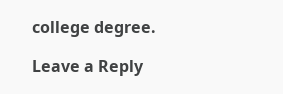college degree.

Leave a Reply